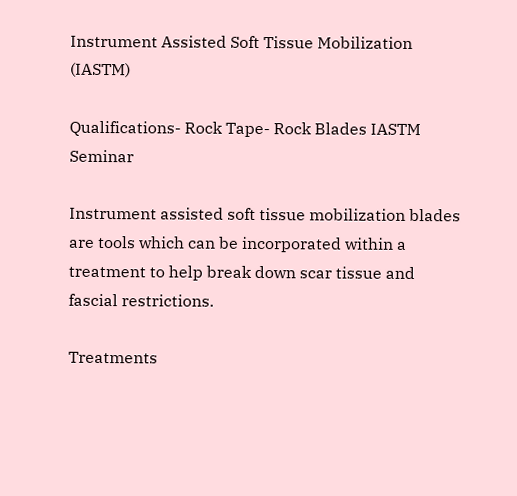Instrument Assisted Soft Tissue Mobilization (IASTM)

Qualifications- Rock Tape- Rock Blades IASTM Seminar

Instrument assisted soft tissue mobilization blades are tools which can be incorporated within a treatment to help break down scar tissue and fascial restrictions.

Treatments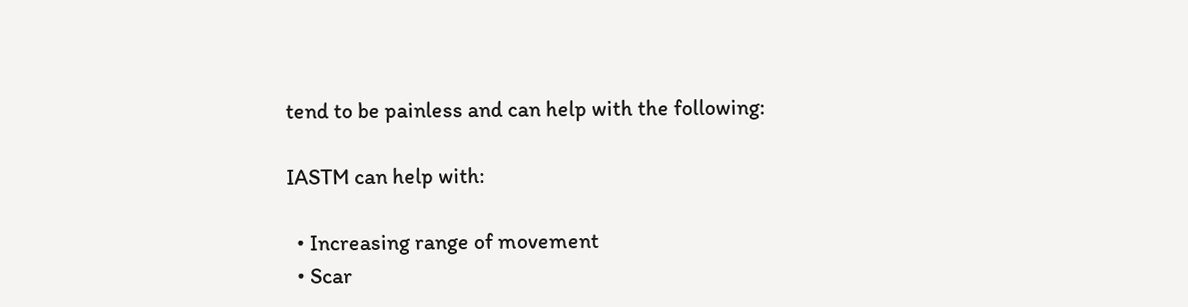tend to be painless and can help with the following:

IASTM can help with:

  • Increasing range of movement
  • Scar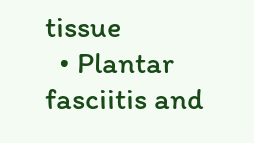tissue
  • Plantar fasciitis and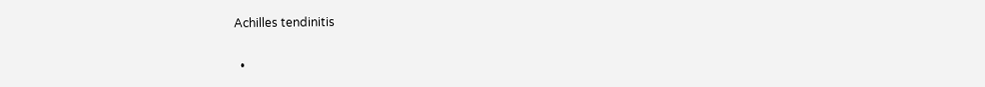Achilles tendinitis

  •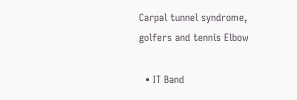Carpal tunnel syndrome, golfers and tennis Elbow

  • IT Band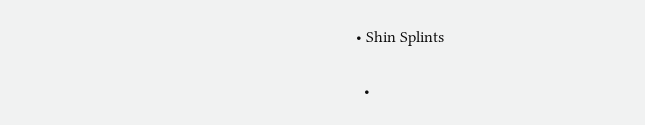• Shin Splints

  •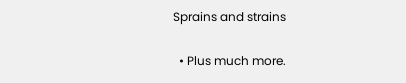Sprains and strains

  • Plus much more.